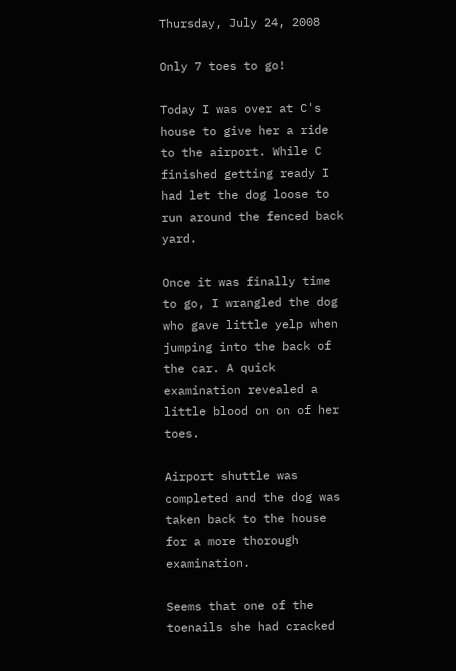Thursday, July 24, 2008

Only 7 toes to go!

Today I was over at C's house to give her a ride to the airport. While C finished getting ready I had let the dog loose to run around the fenced back yard.

Once it was finally time to go, I wrangled the dog who gave little yelp when jumping into the back of the car. A quick examination revealed a little blood on on of her toes.

Airport shuttle was completed and the dog was taken back to the house for a more thorough examination.

Seems that one of the toenails she had cracked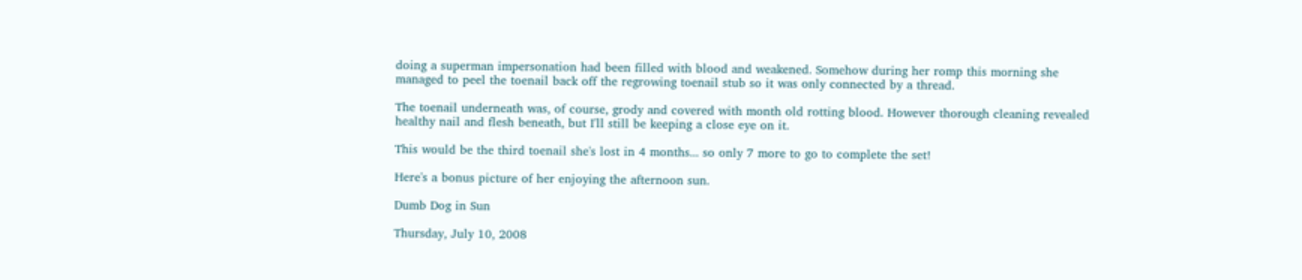doing a superman impersonation had been filled with blood and weakened. Somehow during her romp this morning she managed to peel the toenail back off the regrowing toenail stub so it was only connected by a thread.

The toenail underneath was, of course, grody and covered with month old rotting blood. However thorough cleaning revealed healthy nail and flesh beneath, but I'll still be keeping a close eye on it.

This would be the third toenail she's lost in 4 months... so only 7 more to go to complete the set!

Here's a bonus picture of her enjoying the afternoon sun.

Dumb Dog in Sun

Thursday, July 10, 2008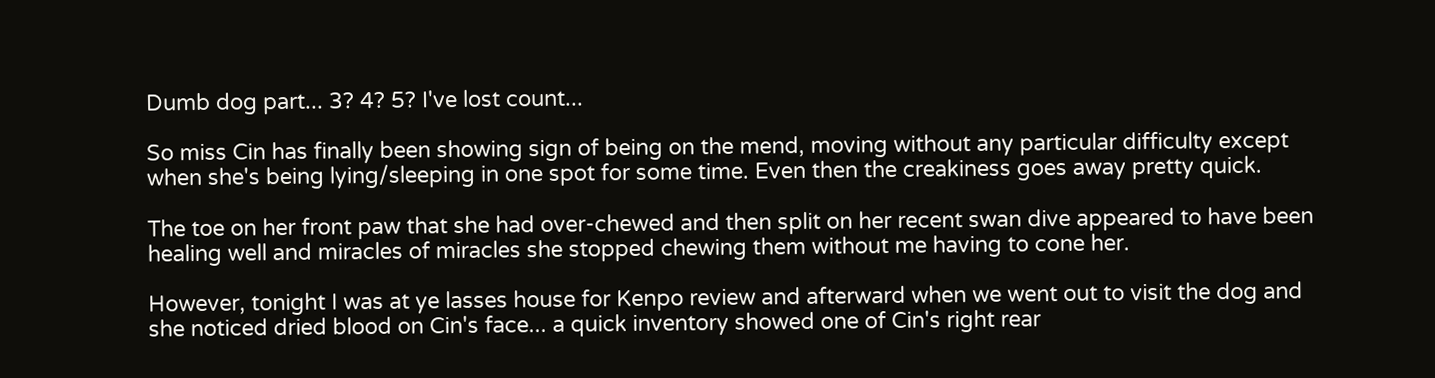Dumb dog part... 3? 4? 5? I've lost count...

So miss Cin has finally been showing sign of being on the mend, moving without any particular difficulty except when she's being lying/sleeping in one spot for some time. Even then the creakiness goes away pretty quick.

The toe on her front paw that she had over-chewed and then split on her recent swan dive appeared to have been healing well and miracles of miracles she stopped chewing them without me having to cone her.

However, tonight I was at ye lasses house for Kenpo review and afterward when we went out to visit the dog and she noticed dried blood on Cin's face... a quick inventory showed one of Cin's right rear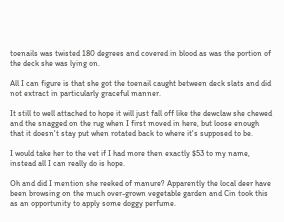toenails was twisted 180 degrees and covered in blood as was the portion of the deck she was lying on.

All I can figure is that she got the toenail caught between deck slats and did not extract in particularly graceful manner.

It still to well attached to hope it will just fall off like the dewclaw she chewed and the snagged on the rug when I first moved in here, but loose enough that it doesn't stay put when rotated back to where it's supposed to be.

I would take her to the vet if I had more then exactly $53 to my name, instead all I can really do is hope.

Oh and did I mention she reeked of manure? Apparently the local deer have been browsing on the much over-grown vegetable garden and Cin took this as an opportunity to apply some doggy perfume.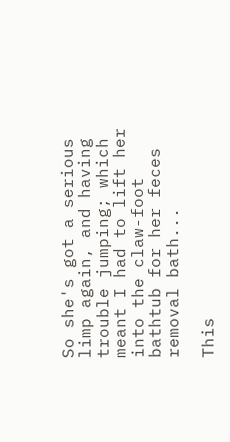So she's got a serious limp again, and having trouble jumping; which meant I had to lift her into the claw-foot bathtub for her feces removal bath...

This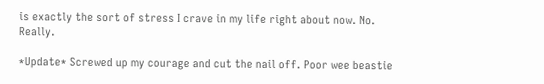is exactly the sort of stress I crave in my life right about now. No. Really.

*Update* Screwed up my courage and cut the nail off. Poor wee beastie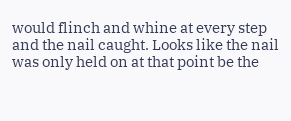would flinch and whine at every step and the nail caught. Looks like the nail was only held on at that point be the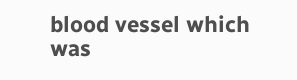blood vessel which was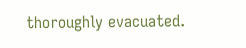thoroughly evacuated.